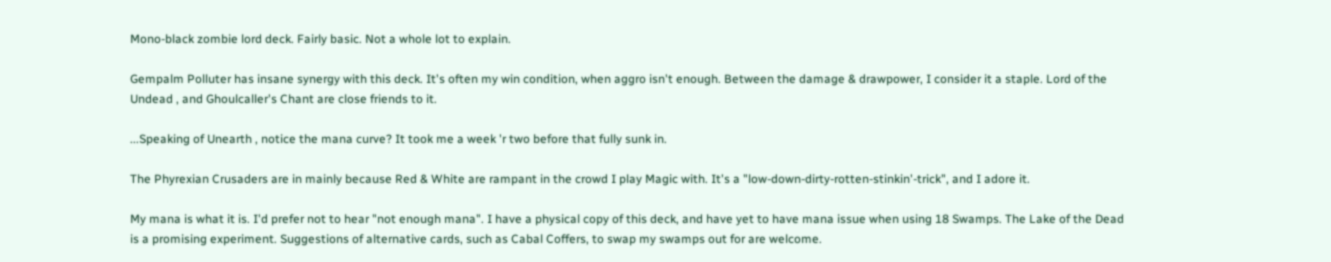Mono-black zombie lord deck. Fairly basic. Not a whole lot to explain.

Gempalm Polluter has insane synergy with this deck. It's often my win condition, when aggro isn't enough. Between the damage & drawpower, I consider it a staple. Lord of the Undead , and Ghoulcaller's Chant are close friends to it.

...Speaking of Unearth , notice the mana curve? It took me a week 'r two before that fully sunk in.

The Phyrexian Crusaders are in mainly because Red & White are rampant in the crowd I play Magic with. It's a "low-down-dirty-rotten-stinkin'-trick", and I adore it.

My mana is what it is. I'd prefer not to hear "not enough mana". I have a physical copy of this deck, and have yet to have mana issue when using 18 Swamps. The Lake of the Dead is a promising experiment. Suggestions of alternative cards, such as Cabal Coffers, to swap my swamps out for are welcome.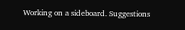Working on a sideboard. Suggestions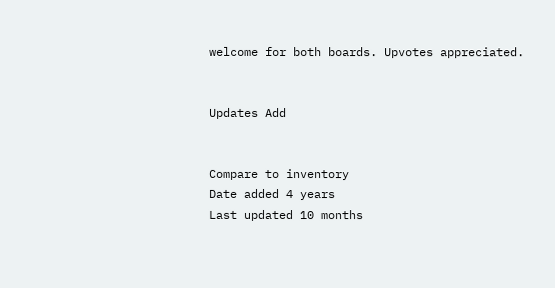welcome for both boards. Upvotes appreciated.


Updates Add


Compare to inventory
Date added 4 years
Last updated 10 months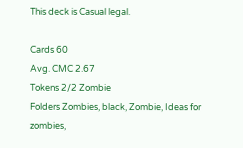This deck is Casual legal.

Cards 60
Avg. CMC 2.67
Tokens 2/2 Zombie
Folders Zombies, black, Zombie, Ideas for zombies,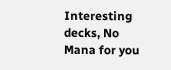Interesting decks, No Mana for you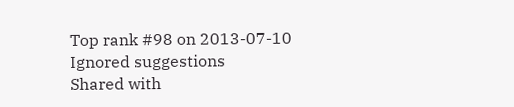Top rank #98 on 2013-07-10
Ignored suggestions
Shared with